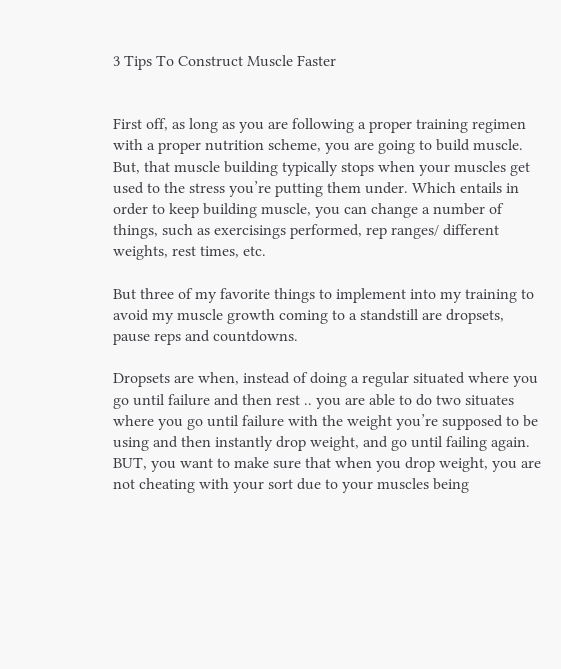3 Tips To Construct Muscle Faster


First off, as long as you are following a proper training regimen with a proper nutrition scheme, you are going to build muscle. But, that muscle building typically stops when your muscles get used to the stress you’re putting them under. Which entails in order to keep building muscle, you can change a number of things, such as exercisings performed, rep ranges/ different weights, rest times, etc.

But three of my favorite things to implement into my training to avoid my muscle growth coming to a standstill are dropsets, pause reps and countdowns.

Dropsets are when, instead of doing a regular situated where you go until failure and then rest .. you are able to do two situates where you go until failure with the weight you’re supposed to be using and then instantly drop weight, and go until failing again. BUT, you want to make sure that when you drop weight, you are not cheating with your sort due to your muscles being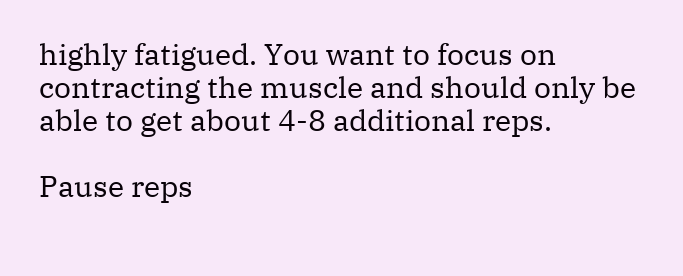highly fatigued. You want to focus on contracting the muscle and should only be able to get about 4-8 additional reps.

Pause reps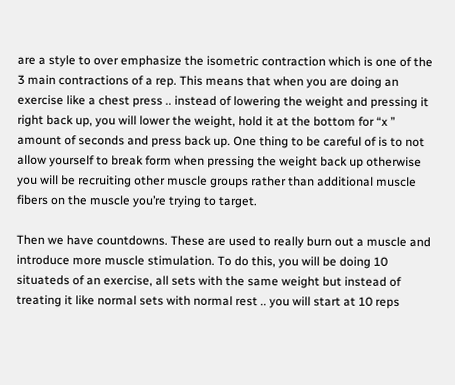are a style to over emphasize the isometric contraction which is one of the 3 main contractions of a rep. This means that when you are doing an exercise like a chest press .. instead of lowering the weight and pressing it right back up, you will lower the weight, hold it at the bottom for “x ” amount of seconds and press back up. One thing to be careful of is to not allow yourself to break form when pressing the weight back up otherwise you will be recruiting other muscle groups rather than additional muscle fibers on the muscle you’re trying to target.

Then we have countdowns. These are used to really burn out a muscle and introduce more muscle stimulation. To do this, you will be doing 10 situateds of an exercise, all sets with the same weight but instead of treating it like normal sets with normal rest .. you will start at 10 reps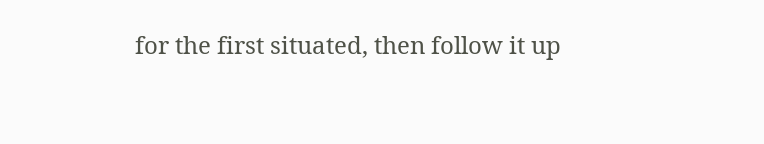for the first situated, then follow it up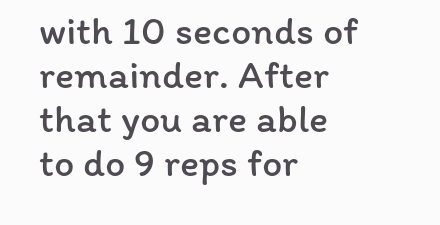with 10 seconds of remainder. After that you are able to do 9 reps for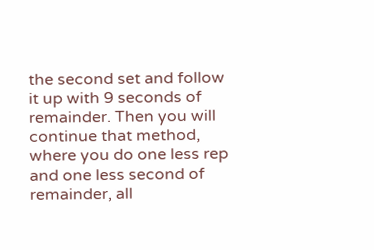the second set and follow it up with 9 seconds of remainder. Then you will continue that method, where you do one less rep and one less second of remainder, all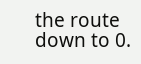the route down to 0.